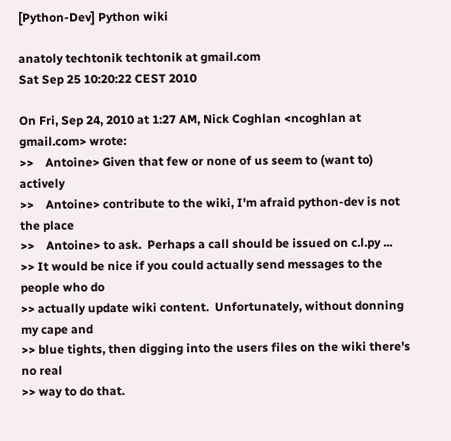[Python-Dev] Python wiki

anatoly techtonik techtonik at gmail.com
Sat Sep 25 10:20:22 CEST 2010

On Fri, Sep 24, 2010 at 1:27 AM, Nick Coghlan <ncoghlan at gmail.com> wrote:
>>    Antoine> Given that few or none of us seem to (want to) actively
>>    Antoine> contribute to the wiki, I'm afraid python-dev is not the place
>>    Antoine> to ask.  Perhaps a call should be issued on c.l.py ...
>> It would be nice if you could actually send messages to the people who do
>> actually update wiki content.  Unfortunately, without donning my cape and
>> blue tights, then digging into the users files on the wiki there's no real
>> way to do that.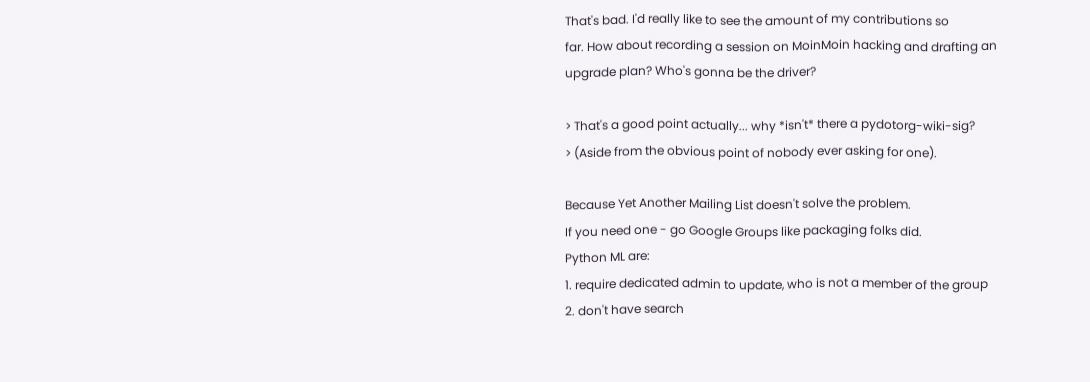That's bad. I'd really like to see the amount of my contributions so
far. How about recording a session on MoinMoin hacking and drafting an
upgrade plan? Who's gonna be the driver?

> That's a good point actually... why *isn't* there a pydotorg-wiki-sig?
> (Aside from the obvious point of nobody ever asking for one).

Because Yet Another Mailing List doesn't solve the problem.
If you need one - go Google Groups like packaging folks did.
Python ML are:
1. require dedicated admin to update, who is not a member of the group
2. don't have search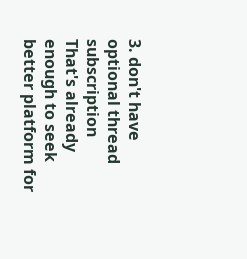3. don't have optional thread subscription
That's already enough to seek better platform for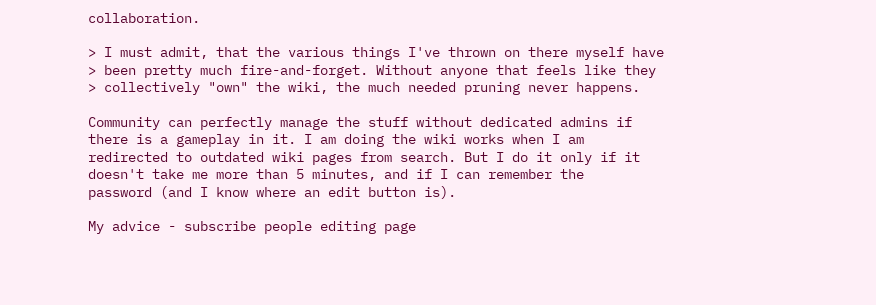collaboration.

> I must admit, that the various things I've thrown on there myself have
> been pretty much fire-and-forget. Without anyone that feels like they
> collectively "own" the wiki, the much needed pruning never happens.

Community can perfectly manage the stuff without dedicated admins if
there is a gameplay in it. I am doing the wiki works when I am
redirected to outdated wiki pages from search. But I do it only if it
doesn't take me more than 5 minutes, and if I can remember the
password (and I know where an edit button is).

My advice - subscribe people editing page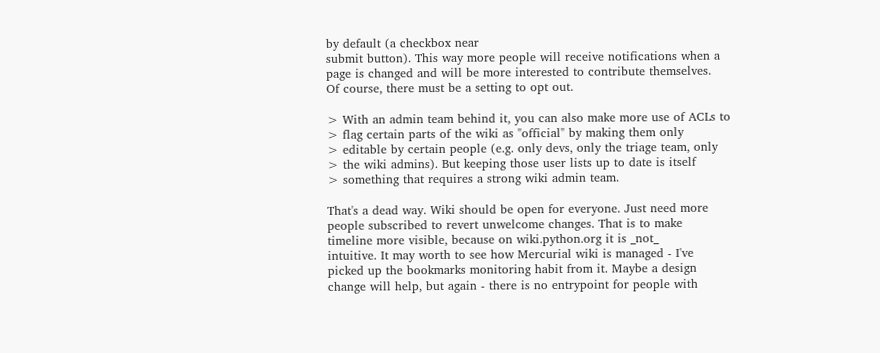by default (a checkbox near
submit button). This way more people will receive notifications when a
page is changed and will be more interested to contribute themselves.
Of course, there must be a setting to opt out.

> With an admin team behind it, you can also make more use of ACLs to
> flag certain parts of the wiki as "official" by making them only
> editable by certain people (e.g. only devs, only the triage team, only
> the wiki admins). But keeping those user lists up to date is itself
> something that requires a strong wiki admin team.

That's a dead way. Wiki should be open for everyone. Just need more
people subscribed to revert unwelcome changes. That is to make
timeline more visible, because on wiki.python.org it is _not_
intuitive. It may worth to see how Mercurial wiki is managed - I've
picked up the bookmarks monitoring habit from it. Maybe a design
change will help, but again - there is no entrypoint for people with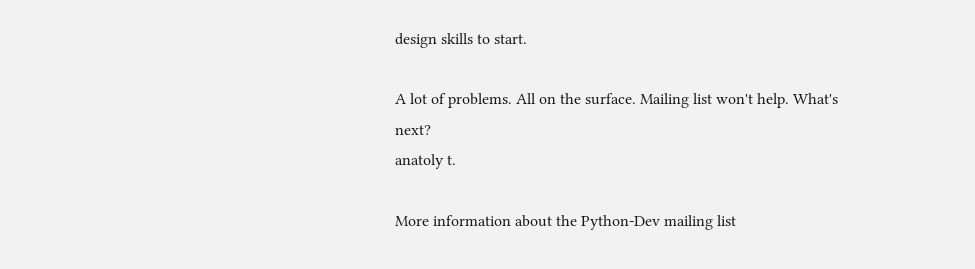design skills to start.

A lot of problems. All on the surface. Mailing list won't help. What's next?
anatoly t.

More information about the Python-Dev mailing list